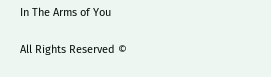In The Arms of You

All Rights Reserved ©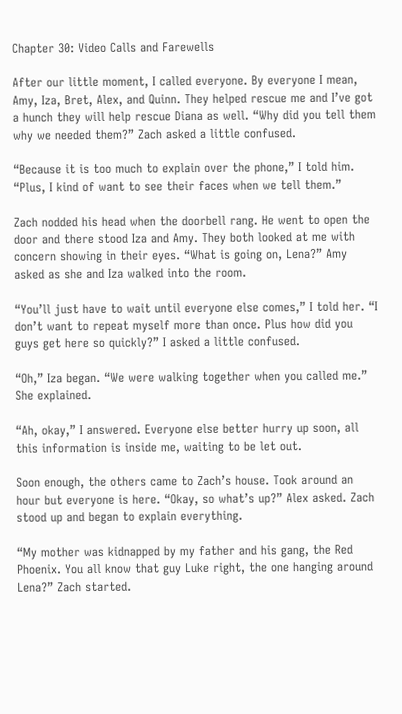Chapter 30: Video Calls and Farewells

After our little moment, I called everyone. By everyone I mean, Amy, Iza, Bret, Alex, and Quinn. They helped rescue me and I’ve got a hunch they will help rescue Diana as well. “Why did you tell them why we needed them?” Zach asked a little confused.

“Because it is too much to explain over the phone,” I told him. “Plus, I kind of want to see their faces when we tell them.”

Zach nodded his head when the doorbell rang. He went to open the door and there stood Iza and Amy. They both looked at me with concern showing in their eyes. “What is going on, Lena?” Amy asked as she and Iza walked into the room.

“You’ll just have to wait until everyone else comes,” I told her. “I don’t want to repeat myself more than once. Plus how did you guys get here so quickly?” I asked a little confused.

“Oh,” Iza began. “We were walking together when you called me.” She explained.

“Ah, okay,” I answered. Everyone else better hurry up soon, all this information is inside me, waiting to be let out.

Soon enough, the others came to Zach’s house. Took around an hour but everyone is here. “Okay, so what’s up?” Alex asked. Zach stood up and began to explain everything.

“My mother was kidnapped by my father and his gang, the Red Phoenix. You all know that guy Luke right, the one hanging around Lena?” Zach started.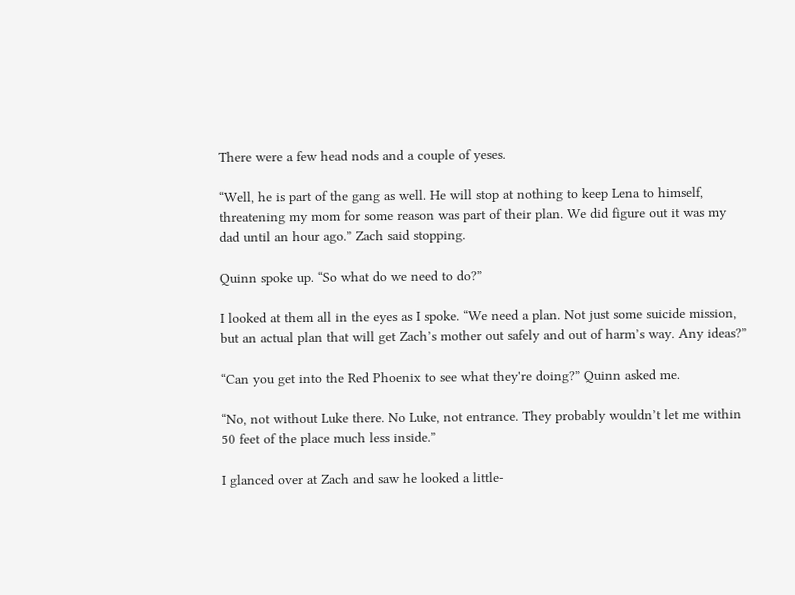There were a few head nods and a couple of yeses.

“Well, he is part of the gang as well. He will stop at nothing to keep Lena to himself, threatening my mom for some reason was part of their plan. We did figure out it was my dad until an hour ago.” Zach said stopping.

Quinn spoke up. “So what do we need to do?”

I looked at them all in the eyes as I spoke. “We need a plan. Not just some suicide mission, but an actual plan that will get Zach’s mother out safely and out of harm’s way. Any ideas?”

“Can you get into the Red Phoenix to see what they're doing?” Quinn asked me.

“No, not without Luke there. No Luke, not entrance. They probably wouldn’t let me within 50 feet of the place much less inside.”

I glanced over at Zach and saw he looked a little-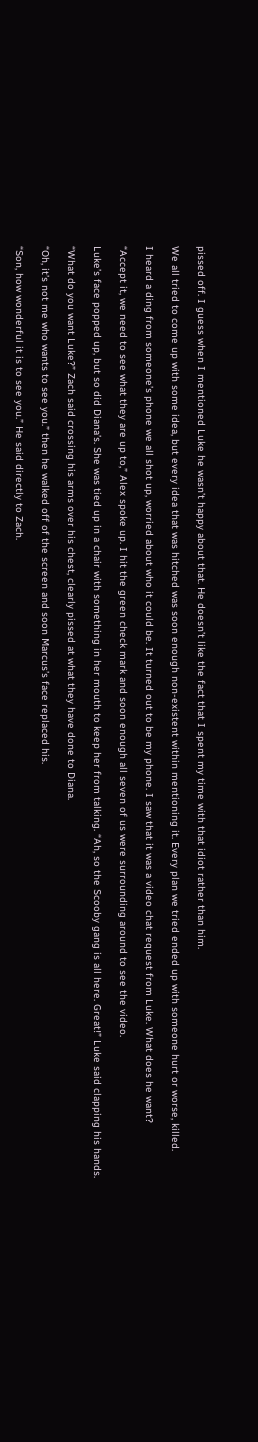pissed off. I guess when I mentioned Luke he wasn’t happy about that. He doesn’t like the fact that I spent my time with that idiot rather than him.

We all tried to come up with some idea, but every idea that was hitched was soon enough non-existent within mentioning it. Every plan we tried ended up with someone hurt or worse, killed.

I heard a ding from someone’s phone we all shot up, worried about who it could be. It turned out to be my phone. I saw that it was a video chat request from Luke. What does he want?

“Accept it, we need to see what they are up to,” Alex spoke up. I hit the green check mark and soon enough all seven of us were surrounding around to see the video.

Luke’s face popped up, but so did Diana’s. She was tied up in a chair with something in her mouth to keep her from talking. “Ah, so the Scooby gang is all here. Great!” Luke said clapping his hands.

“What do you want Luke?” Zach said crossing his arms over his chest, clearly pissed at what they have done to Diana.

“Oh, it’s not me who wants to see you.” then he walked off of the screen and soon Marcus’s face replaced his.

“Son, how wonderful it is to see you.” He said directly to Zach.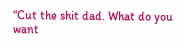“Cut the shit dad. What do you want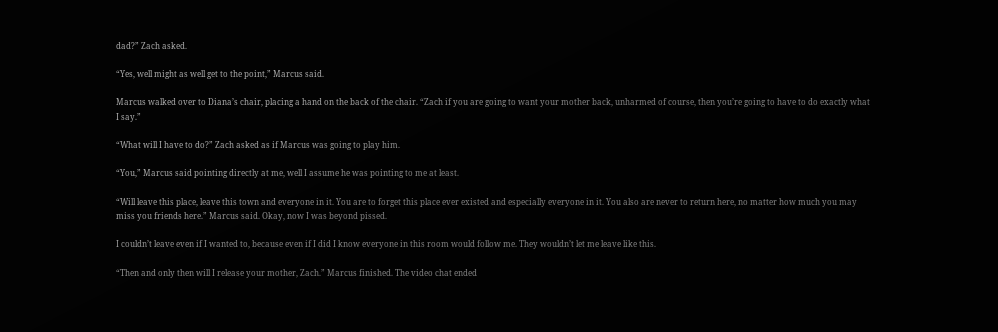dad?” Zach asked.

“Yes, well might as well get to the point,” Marcus said.

Marcus walked over to Diana’s chair, placing a hand on the back of the chair. “Zach if you are going to want your mother back, unharmed of course, then you’re going to have to do exactly what I say.”

“What will I have to do?” Zach asked as if Marcus was going to play him.

“You,” Marcus said pointing directly at me, well I assume he was pointing to me at least.

“Will leave this place, leave this town and everyone in it. You are to forget this place ever existed and especially everyone in it. You also are never to return here, no matter how much you may miss you friends here.” Marcus said. Okay, now I was beyond pissed.

I couldn’t leave even if I wanted to, because even if I did I know everyone in this room would follow me. They wouldn’t let me leave like this.

“Then and only then will I release your mother, Zach.” Marcus finished. The video chat ended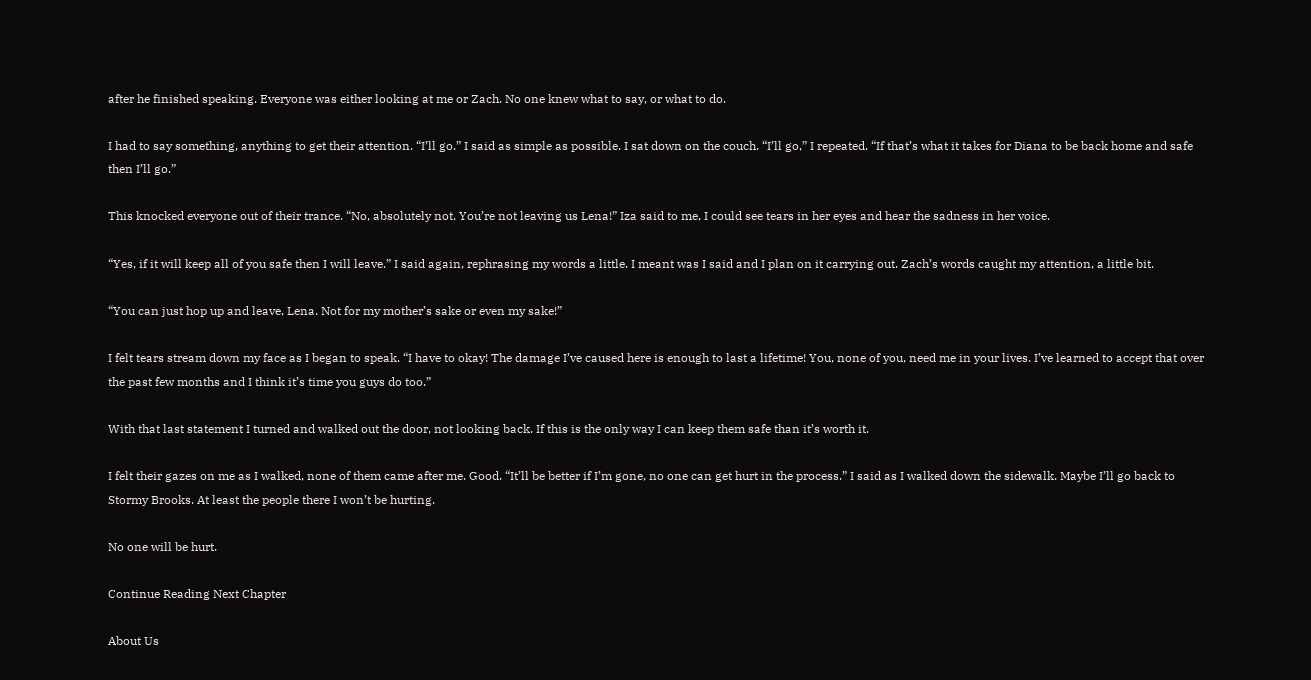after he finished speaking. Everyone was either looking at me or Zach. No one knew what to say, or what to do.

I had to say something, anything to get their attention. “I’ll go.” I said as simple as possible. I sat down on the couch. “I’ll go,” I repeated. “If that’s what it takes for Diana to be back home and safe then I’ll go.”

This knocked everyone out of their trance. “No, absolutely not. You’re not leaving us Lena!” Iza said to me, I could see tears in her eyes and hear the sadness in her voice.

“Yes, if it will keep all of you safe then I will leave.” I said again, rephrasing my words a little. I meant was I said and I plan on it carrying out. Zach’s words caught my attention, a little bit.

“You can just hop up and leave, Lena. Not for my mother’s sake or even my sake!”

I felt tears stream down my face as I began to speak. “I have to okay! The damage I’ve caused here is enough to last a lifetime! You, none of you, need me in your lives. I’ve learned to accept that over the past few months and I think it’s time you guys do too.”

With that last statement I turned and walked out the door, not looking back. If this is the only way I can keep them safe than it’s worth it.

I felt their gazes on me as I walked, none of them came after me. Good. “It’ll be better if I’m gone, no one can get hurt in the process.” I said as I walked down the sidewalk. Maybe I’ll go back to Stormy Brooks. At least the people there I won’t be hurting.

No one will be hurt.

Continue Reading Next Chapter

About Us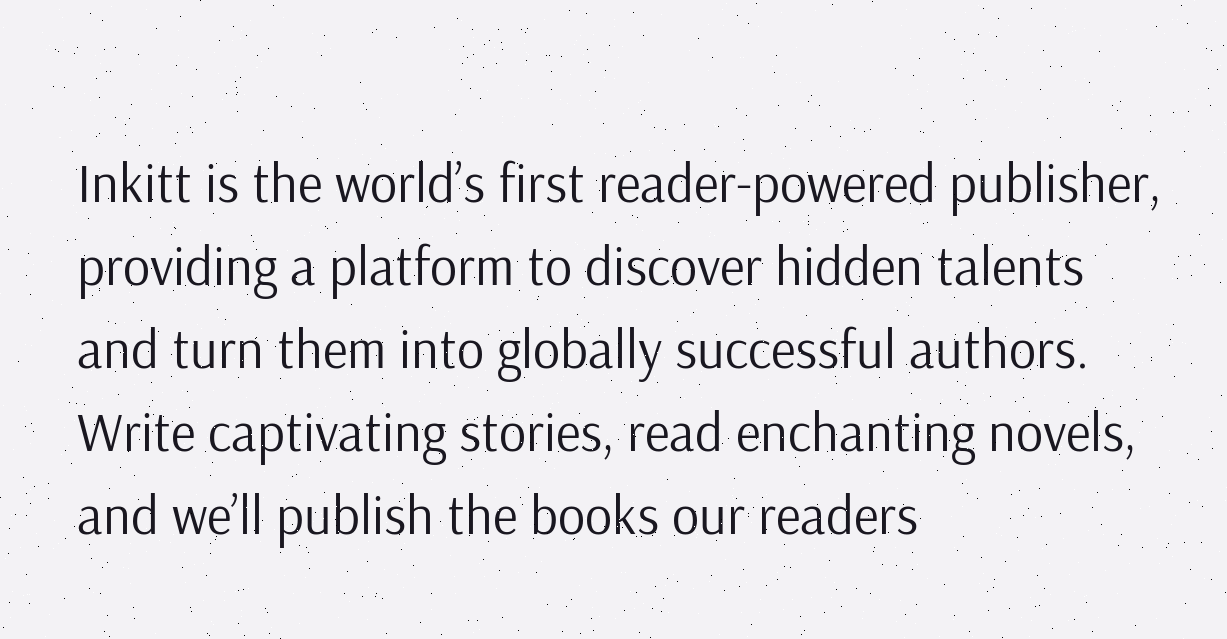Inkitt is the world’s first reader-powered publisher, providing a platform to discover hidden talents and turn them into globally successful authors. Write captivating stories, read enchanting novels, and we’ll publish the books our readers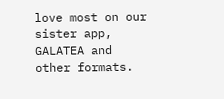love most on our sister app, GALATEA and other formats.